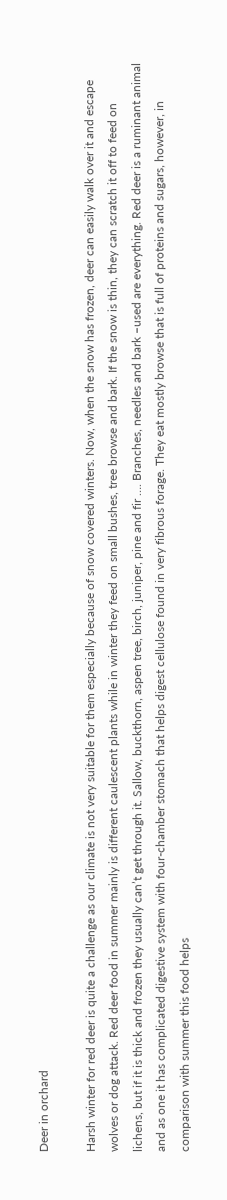Deer in orchard

Harsh winter for red deer is quite a challenge as our climate is not very suitable for them especially because of snow covered winters. Now, when the snow has frozen, deer can easily walk over it and escape wolves or dog attack. Red deer food in summer mainly is different caulescent plants while in winter they feed on small bushes, tree browse and bark. If the snow is thin, they can scratch it off to feed on lichens, but if it is thick and frozen they usually can’t get through it. Sallow, buckthorn, aspen tree, birch, juniper, pine and fir …. Branches, needles and bark –used are everything. Red deer is a ruminant animal and as one it has complicated digestive system with four-chamber stomach that helps digest cellulose found in very fibrous forage. They eat mostly browse that is full of proteins and sugars, however, in comparison with summer this food helps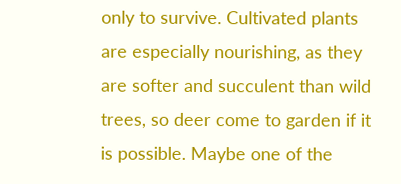only to survive. Cultivated plants are especially nourishing, as they are softer and succulent than wild trees, so deer come to garden if it is possible. Maybe one of the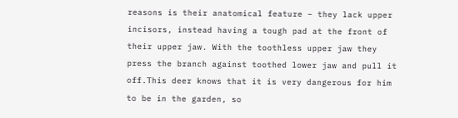reasons is their anatomical feature – they lack upper incisors, instead having a tough pad at the front of their upper jaw. With the toothless upper jaw they press the branch against toothed lower jaw and pull it off.This deer knows that it is very dangerous for him to be in the garden, so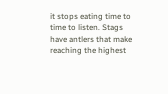it stops eating time to time to listen. Stags have antlers that make reaching the highest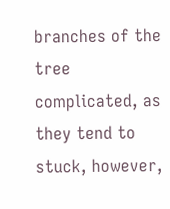branches of the tree complicated, as they tend to stuck, however,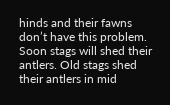hinds and their fawns don’t have this problem. Soon stags will shed their antlers. Old stags shed their antlers in mid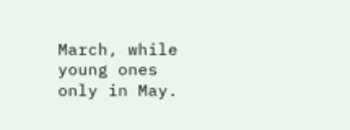March, while young ones only in May.